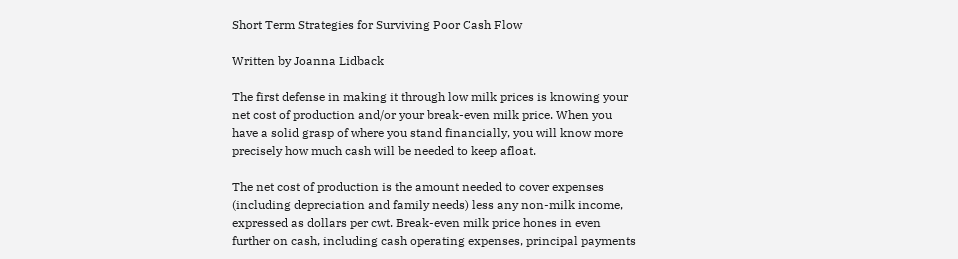Short Term Strategies for Surviving Poor Cash Flow

Written by Joanna Lidback

The first defense in making it through low milk prices is knowing your net cost of production and/or your break-even milk price. When you have a solid grasp of where you stand financially, you will know more precisely how much cash will be needed to keep afloat.

The net cost of production is the amount needed to cover expenses (including depreciation and family needs) less any non-milk income, expressed as dollars per cwt. Break-even milk price hones in even further on cash, including cash operating expenses, principal payments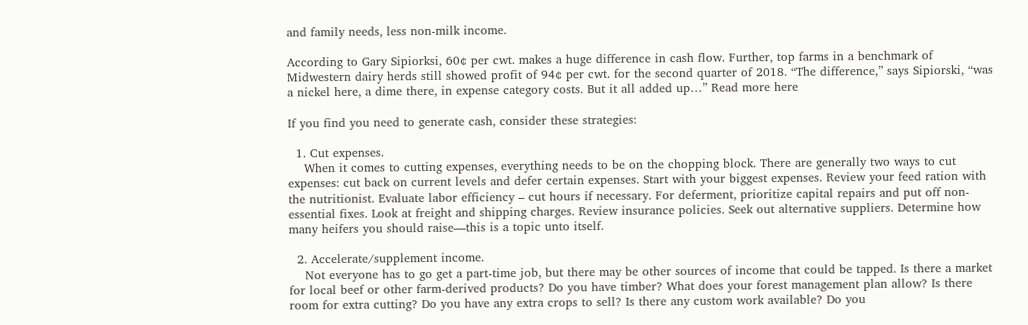and family needs, less non-milk income.

According to Gary Sipiorksi, 60¢ per cwt. makes a huge difference in cash flow. Further, top farms in a benchmark of Midwestern dairy herds still showed profit of 94¢ per cwt. for the second quarter of 2018. “The difference,” says Sipiorski, “was a nickel here, a dime there, in expense category costs. But it all added up…” Read more here

If you find you need to generate cash, consider these strategies:

  1. Cut expenses.
    When it comes to cutting expenses, everything needs to be on the chopping block. There are generally two ways to cut expenses: cut back on current levels and defer certain expenses. Start with your biggest expenses. Review your feed ration with the nutritionist. Evaluate labor efficiency – cut hours if necessary. For deferment, prioritize capital repairs and put off non-essential fixes. Look at freight and shipping charges. Review insurance policies. Seek out alternative suppliers. Determine how many heifers you should raise—this is a topic unto itself.

  2. Accelerate/supplement income.
    Not everyone has to go get a part-time job, but there may be other sources of income that could be tapped. Is there a market for local beef or other farm-derived products? Do you have timber? What does your forest management plan allow? Is there room for extra cutting? Do you have any extra crops to sell? Is there any custom work available? Do you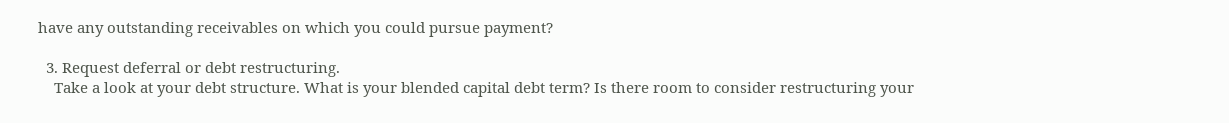have any outstanding receivables on which you could pursue payment?

  3. Request deferral or debt restructuring.
    Take a look at your debt structure. What is your blended capital debt term? Is there room to consider restructuring your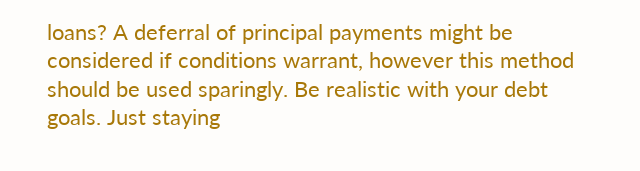loans? A deferral of principal payments might be considered if conditions warrant, however this method should be used sparingly. Be realistic with your debt goals. Just staying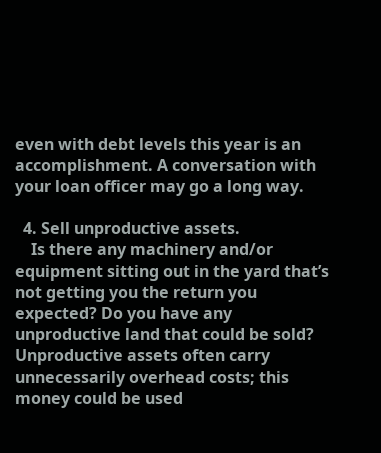even with debt levels this year is an accomplishment. A conversation with your loan officer may go a long way.

  4. Sell unproductive assets.
    Is there any machinery and/or equipment sitting out in the yard that’s not getting you the return you expected? Do you have any unproductive land that could be sold? Unproductive assets often carry unnecessarily overhead costs; this money could be used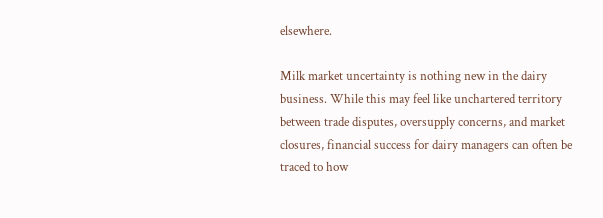elsewhere.

Milk market uncertainty is nothing new in the dairy business. While this may feel like unchartered territory between trade disputes, oversupply concerns, and market closures, financial success for dairy managers can often be traced to how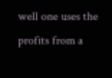well one uses the profits from a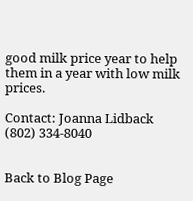good milk price year to help them in a year with low milk prices.

Contact: Joanna Lidback  (802) 334-8040


Back to Blog Page